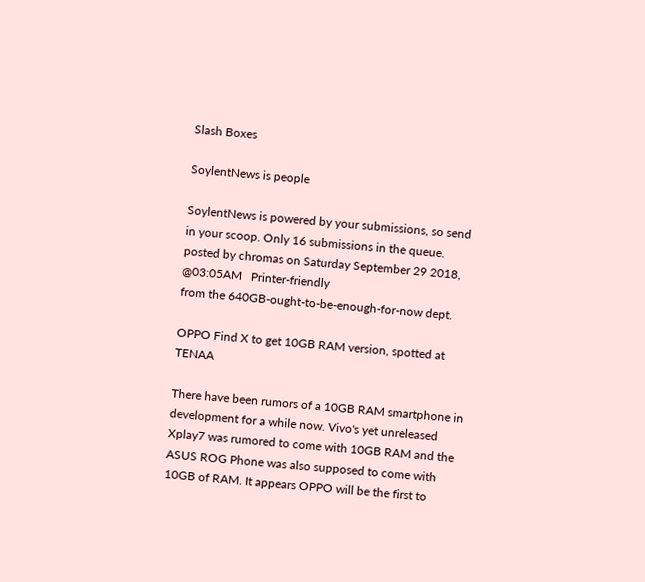Slash Boxes

SoylentNews is people

SoylentNews is powered by your submissions, so send in your scoop. Only 16 submissions in the queue.
posted by chromas on Saturday September 29 2018, @03:05AM   Printer-friendly
from the 640GB-ought-to-be-enough-for-now dept.

OPPO Find X to get 10GB RAM version, spotted at TENAA

There have been rumors of a 10GB RAM smartphone in development for a while now. Vivo's yet unreleased Xplay7 was rumored to come with 10GB RAM and the ASUS ROG Phone was also supposed to come with 10GB of RAM. It appears OPPO will be the first to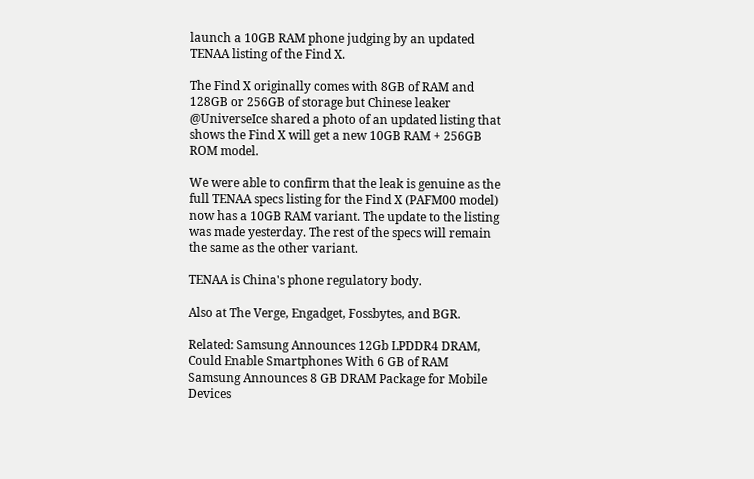launch a 10GB RAM phone judging by an updated TENAA listing of the Find X.

The Find X originally comes with 8GB of RAM and 128GB or 256GB of storage but Chinese leaker @UniverseIce shared a photo of an updated listing that shows the Find X will get a new 10GB RAM + 256GB ROM model.

We were able to confirm that the leak is genuine as the full TENAA specs listing for the Find X (PAFM00 model) now has a 10GB RAM variant. The update to the listing was made yesterday. The rest of the specs will remain the same as the other variant.

TENAA is China's phone regulatory body.

Also at The Verge, Engadget, Fossbytes, and BGR.

Related: Samsung Announces 12Gb LPDDR4 DRAM, Could Enable Smartphones With 6 GB of RAM
Samsung Announces 8 GB DRAM Package for Mobile Devices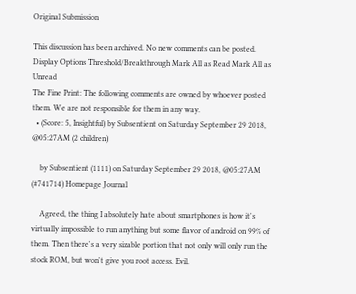Original Submission

This discussion has been archived. No new comments can be posted.
Display Options Threshold/Breakthrough Mark All as Read Mark All as Unread
The Fine Print: The following comments are owned by whoever posted them. We are not responsible for them in any way.
  • (Score: 5, Insightful) by Subsentient on Saturday September 29 2018, @05:27AM (2 children)

    by Subsentient (1111) on Saturday September 29 2018, @05:27AM (#741714) Homepage Journal

    Agreed, the thing I absolutely hate about smartphones is how it's virtually impossible to run anything but some flavor of android on 99% of them. Then there's a very sizable portion that not only will only run the stock ROM, but won't give you root access. Evil.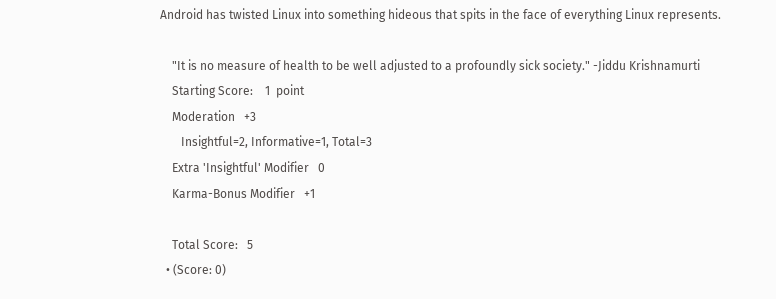Android has twisted Linux into something hideous that spits in the face of everything Linux represents.

    "It is no measure of health to be well adjusted to a profoundly sick society." -Jiddu Krishnamurti
    Starting Score:    1  point
    Moderation   +3
       Insightful=2, Informative=1, Total=3
    Extra 'Insightful' Modifier   0
    Karma-Bonus Modifier   +1

    Total Score:   5
  • (Score: 0)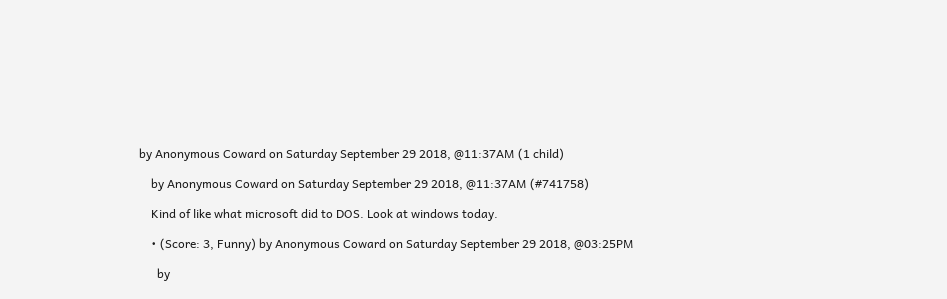by Anonymous Coward on Saturday September 29 2018, @11:37AM (1 child)

    by Anonymous Coward on Saturday September 29 2018, @11:37AM (#741758)

    Kind of like what microsoft did to DOS. Look at windows today.

    • (Score: 3, Funny) by Anonymous Coward on Saturday September 29 2018, @03:25PM

      by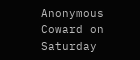Anonymous Coward on Saturday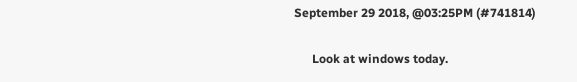September 29 2018, @03:25PM (#741814)

      Look at windows today.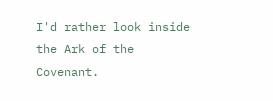I'd rather look inside the Ark of the Covenant.